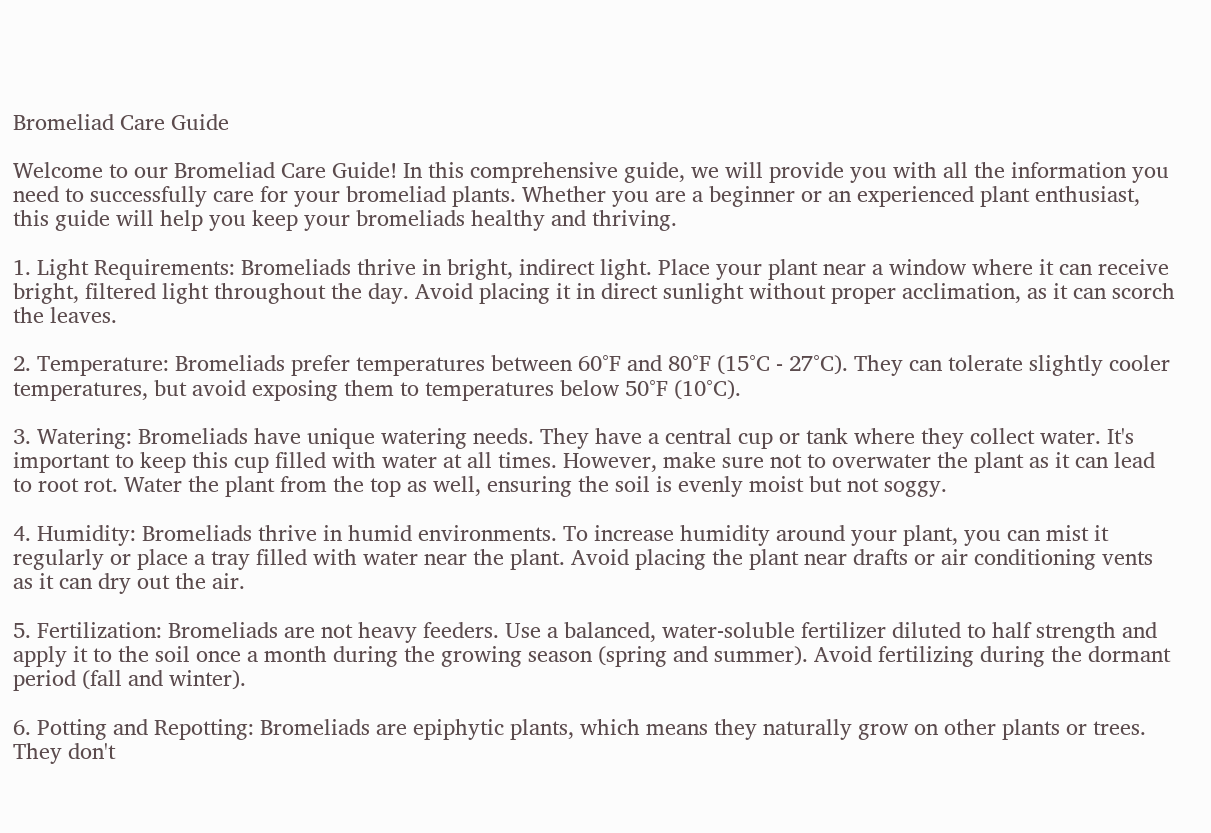Bromeliad Care Guide

Welcome to our Bromeliad Care Guide! In this comprehensive guide, we will provide you with all the information you need to successfully care for your bromeliad plants. Whether you are a beginner or an experienced plant enthusiast, this guide will help you keep your bromeliads healthy and thriving.

1. Light Requirements: Bromeliads thrive in bright, indirect light. Place your plant near a window where it can receive bright, filtered light throughout the day. Avoid placing it in direct sunlight without proper acclimation, as it can scorch the leaves.

2. Temperature: Bromeliads prefer temperatures between 60°F and 80°F (15°C - 27°C). They can tolerate slightly cooler temperatures, but avoid exposing them to temperatures below 50°F (10°C).

3. Watering: Bromeliads have unique watering needs. They have a central cup or tank where they collect water. It's important to keep this cup filled with water at all times. However, make sure not to overwater the plant as it can lead to root rot. Water the plant from the top as well, ensuring the soil is evenly moist but not soggy.

4. Humidity: Bromeliads thrive in humid environments. To increase humidity around your plant, you can mist it regularly or place a tray filled with water near the plant. Avoid placing the plant near drafts or air conditioning vents as it can dry out the air.

5. Fertilization: Bromeliads are not heavy feeders. Use a balanced, water-soluble fertilizer diluted to half strength and apply it to the soil once a month during the growing season (spring and summer). Avoid fertilizing during the dormant period (fall and winter).

6. Potting and Repotting: Bromeliads are epiphytic plants, which means they naturally grow on other plants or trees. They don't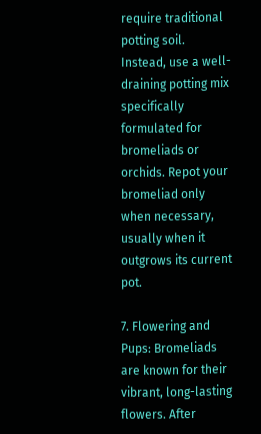require traditional potting soil. Instead, use a well-draining potting mix specifically formulated for bromeliads or orchids. Repot your bromeliad only when necessary, usually when it outgrows its current pot.

7. Flowering and Pups: Bromeliads are known for their vibrant, long-lasting flowers. After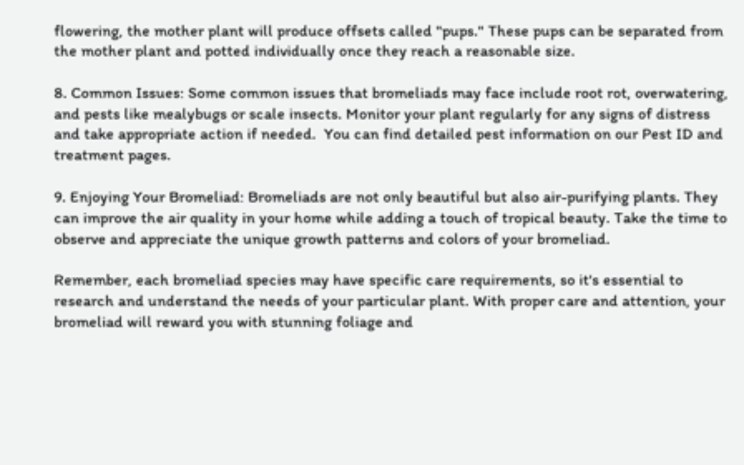flowering, the mother plant will produce offsets called "pups." These pups can be separated from the mother plant and potted individually once they reach a reasonable size.

8. Common Issues: Some common issues that bromeliads may face include root rot, overwatering, and pests like mealybugs or scale insects. Monitor your plant regularly for any signs of distress and take appropriate action if needed.  You can find detailed pest information on our Pest ID and treatment pages.

9. Enjoying Your Bromeliad: Bromeliads are not only beautiful but also air-purifying plants. They can improve the air quality in your home while adding a touch of tropical beauty. Take the time to observe and appreciate the unique growth patterns and colors of your bromeliad.

Remember, each bromeliad species may have specific care requirements, so it's essential to research and understand the needs of your particular plant. With proper care and attention, your bromeliad will reward you with stunning foliage and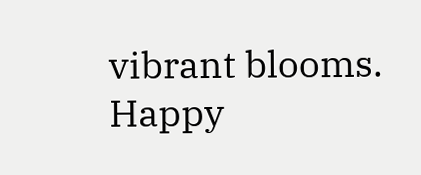vibrant blooms. Happy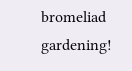bromeliad gardening!